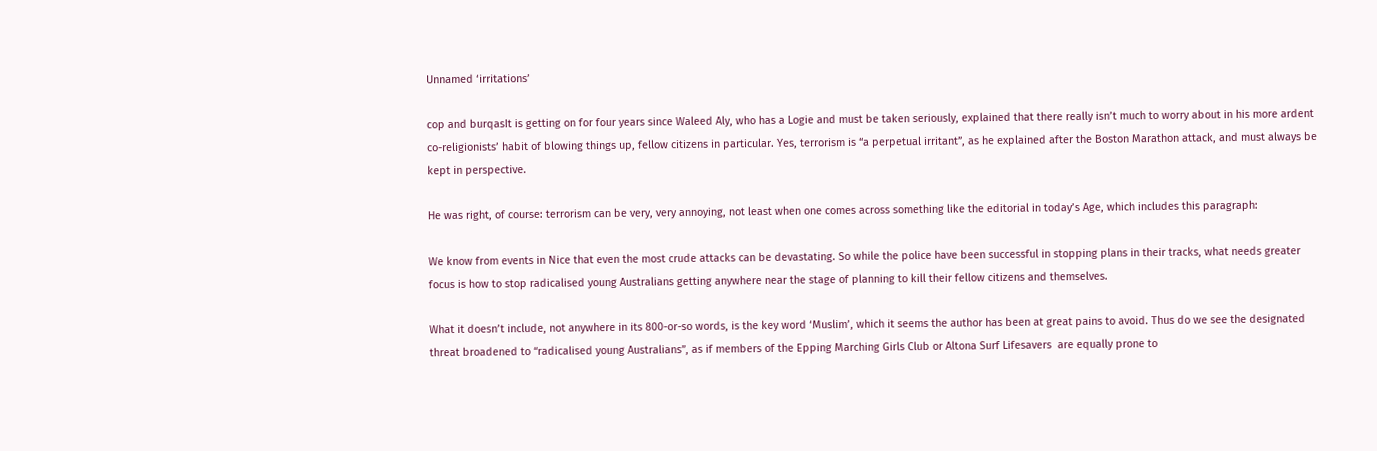Unnamed ‘irritations’

cop and burqasIt is getting on for four years since Waleed Aly, who has a Logie and must be taken seriously, explained that there really isn’t much to worry about in his more ardent co-religionists’ habit of blowing things up, fellow citizens in particular. Yes, terrorism is “a perpetual irritant”, as he explained after the Boston Marathon attack, and must always be kept in perspective.

He was right, of course: terrorism can be very, very annoying, not least when one comes across something like the editorial in today’s Age, which includes this paragraph:

We know from events in Nice that even the most crude attacks can be devastating. So while the police have been successful in stopping plans in their tracks, what needs greater focus is how to stop radicalised young Australians getting anywhere near the stage of planning to kill their fellow citizens and themselves.

What it doesn’t include, not anywhere in its 800-or-so words, is the key word ‘Muslim’, which it seems the author has been at great pains to avoid. Thus do we see the designated threat broadened to “radicalised young Australians”, as if members of the Epping Marching Girls Club or Altona Surf Lifesavers  are equally prone to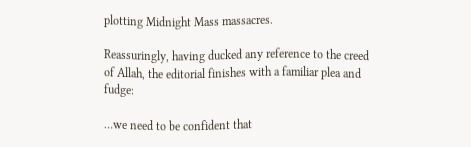plotting Midnight Mass massacres.

Reassuringly, having ducked any reference to the creed of Allah, the editorial finishes with a familiar plea and fudge:

…we need to be confident that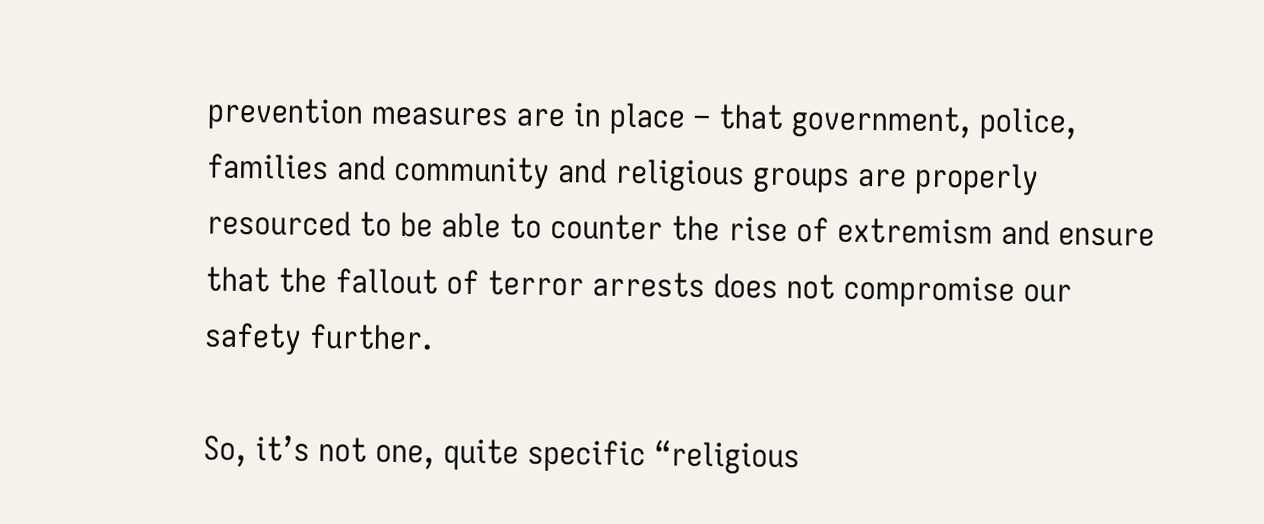prevention measures are in place – that government, police, families and community and religious groups are properly resourced to be able to counter the rise of extremism and ensure that the fallout of terror arrests does not compromise our safety further.

So, it’s not one, quite specific “religious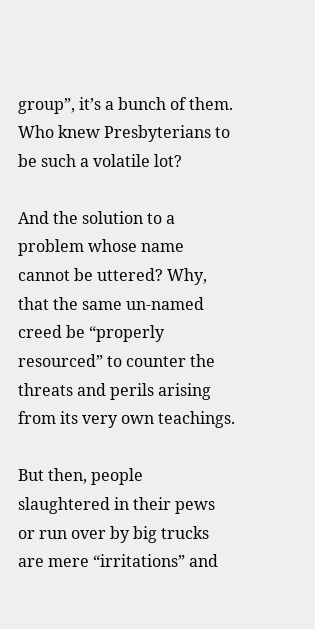group”, it’s a bunch of them. Who knew Presbyterians to be such a volatile lot?

And the solution to a problem whose name cannot be uttered? Why, that the same un-named creed be “properly resourced” to counter the threats and perils arising from its very own teachings.

But then, people slaughtered in their pews or run over by big trucks are mere “irritations” and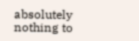absolutely nothing to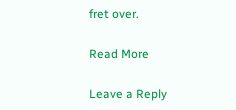fret over.

Read More

Leave a Reply